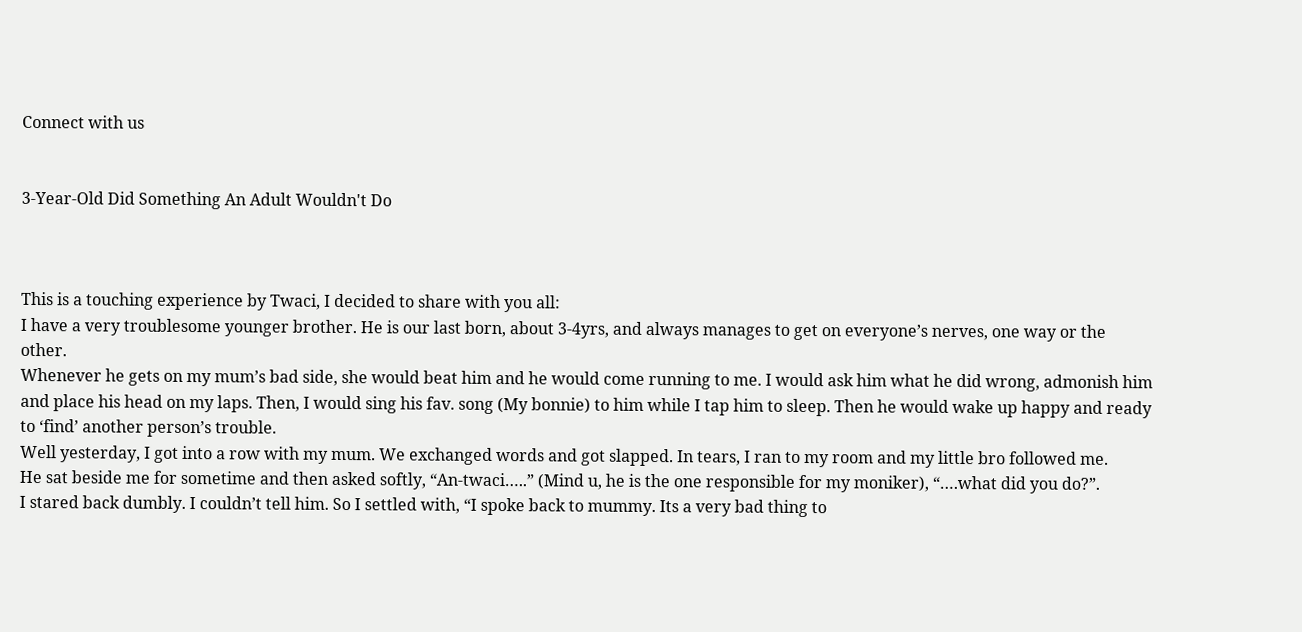Connect with us


3-Year-Old Did Something An Adult Wouldn't Do



This is a touching experience by Twaci, I decided to share with you all:
I have a very troublesome younger brother. He is our last born, about 3-4yrs, and always manages to get on everyone’s nerves, one way or the other.
Whenever he gets on my mum’s bad side, she would beat him and he would come running to me. I would ask him what he did wrong, admonish him and place his head on my laps. Then, I would sing his fav. song (My bonnie) to him while I tap him to sleep. Then he would wake up happy and ready to ‘find’ another person’s trouble.
Well yesterday, I got into a row with my mum. We exchanged words and got slapped. In tears, I ran to my room and my little bro followed me.
He sat beside me for sometime and then asked softly, “An-twaci…..” (Mind u, he is the one responsible for my moniker), “….what did you do?”.
I stared back dumbly. I couldn’t tell him. So I settled with, “I spoke back to mummy. Its a very bad thing to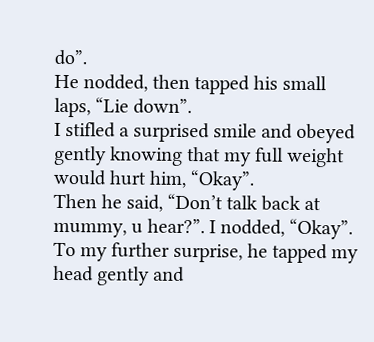do”.
He nodded, then tapped his small laps, “Lie down”.
I stifled a surprised smile and obeyed gently knowing that my full weight would hurt him, “Okay”.
Then he said, “Don’t talk back at mummy, u hear?”. I nodded, “Okay”.
To my further surprise, he tapped my head gently and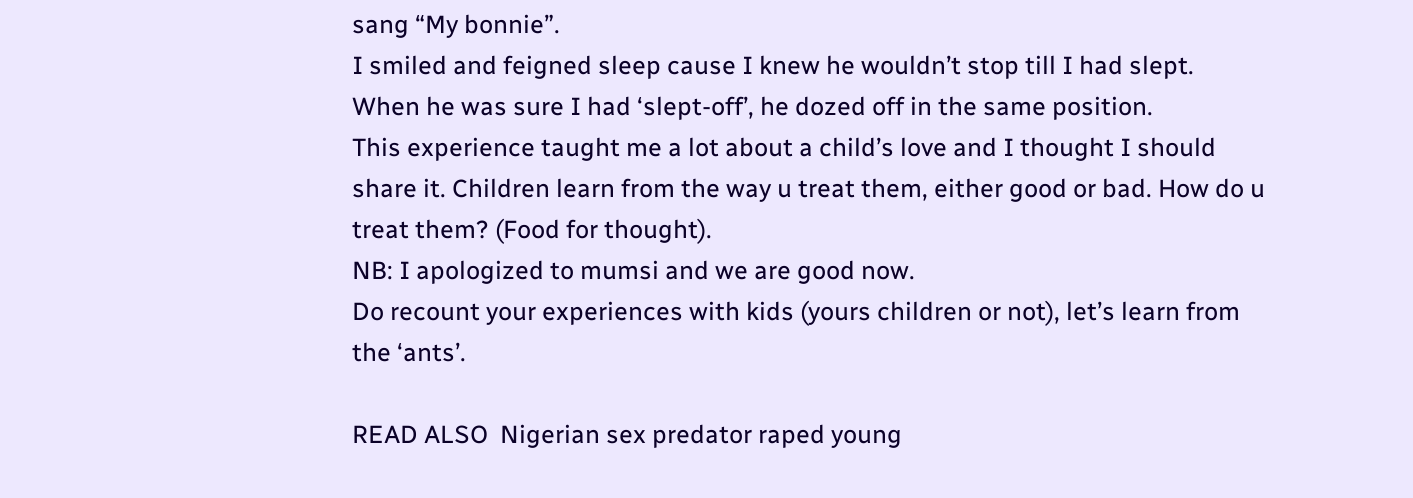sang “My bonnie”.
I smiled and feigned sleep cause I knew he wouldn’t stop till I had slept. When he was sure I had ‘slept-off’, he dozed off in the same position.
This experience taught me a lot about a child’s love and I thought I should share it. Children learn from the way u treat them, either good or bad. How do u treat them? (Food for thought).
NB: I apologized to mumsi and we are good now.
Do recount your experiences with kids (yours children or not), let’s learn from the ‘ants’.

READ ALSO  Nigerian sex predator raped young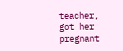teacher, got her pregnant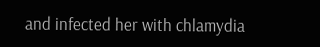and infected her with chlamydia